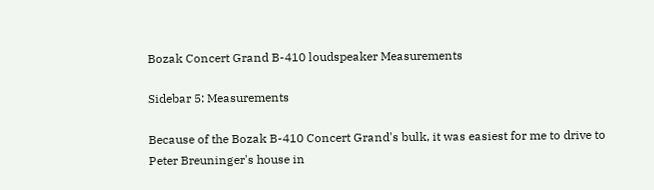Bozak Concert Grand B-410 loudspeaker Measurements

Sidebar 5: Measurements

Because of the Bozak B-410 Concert Grand's bulk, it was easiest for me to drive to Peter Breuninger's house in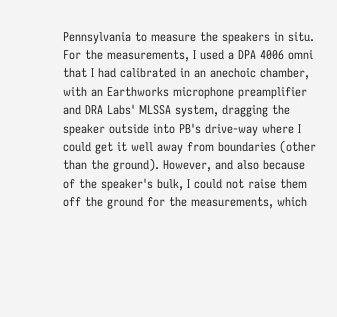Pennsylvania to measure the speakers in situ. For the measurements, I used a DPA 4006 omni that I had calibrated in an anechoic chamber, with an Earthworks microphone preamplifier and DRA Labs' MLSSA system, dragging the speaker outside into PB's drive-way where I could get it well away from boundaries (other than the ground). However, and also because of the speaker's bulk, I could not raise them off the ground for the measurements, which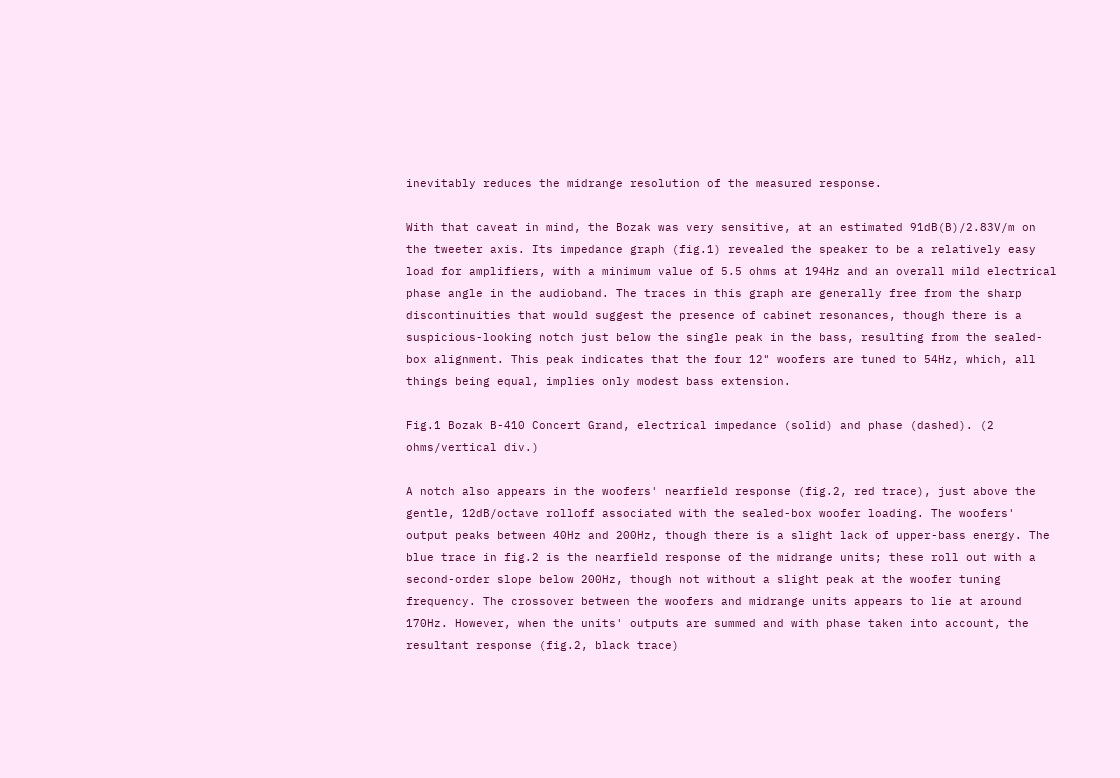inevitably reduces the midrange resolution of the measured response.

With that caveat in mind, the Bozak was very sensitive, at an estimated 91dB(B)/2.83V/m on the tweeter axis. Its impedance graph (fig.1) revealed the speaker to be a relatively easy load for amplifiers, with a minimum value of 5.5 ohms at 194Hz and an overall mild electrical phase angle in the audioband. The traces in this graph are generally free from the sharp discontinuities that would suggest the presence of cabinet resonances, though there is a suspicious-looking notch just below the single peak in the bass, resulting from the sealed-box alignment. This peak indicates that the four 12" woofers are tuned to 54Hz, which, all things being equal, implies only modest bass extension.

Fig.1 Bozak B-410 Concert Grand, electrical impedance (solid) and phase (dashed). (2 ohms/vertical div.)

A notch also appears in the woofers' nearfield response (fig.2, red trace), just above the gentle, 12dB/octave rolloff associated with the sealed-box woofer loading. The woofers' output peaks between 40Hz and 200Hz, though there is a slight lack of upper-bass energy. The blue trace in fig.2 is the nearfield response of the midrange units; these roll out with a second-order slope below 200Hz, though not without a slight peak at the woofer tuning frequency. The crossover between the woofers and midrange units appears to lie at around 170Hz. However, when the units' outputs are summed and with phase taken into account, the resultant response (fig.2, black trace)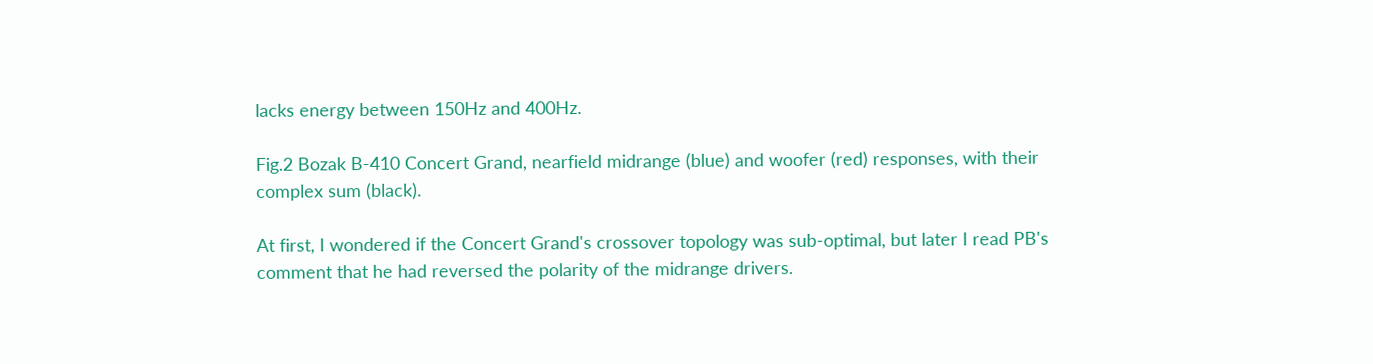lacks energy between 150Hz and 400Hz.

Fig.2 Bozak B-410 Concert Grand, nearfield midrange (blue) and woofer (red) responses, with their complex sum (black).

At first, I wondered if the Concert Grand's crossover topology was sub-optimal, but later I read PB's comment that he had reversed the polarity of the midrange drivers.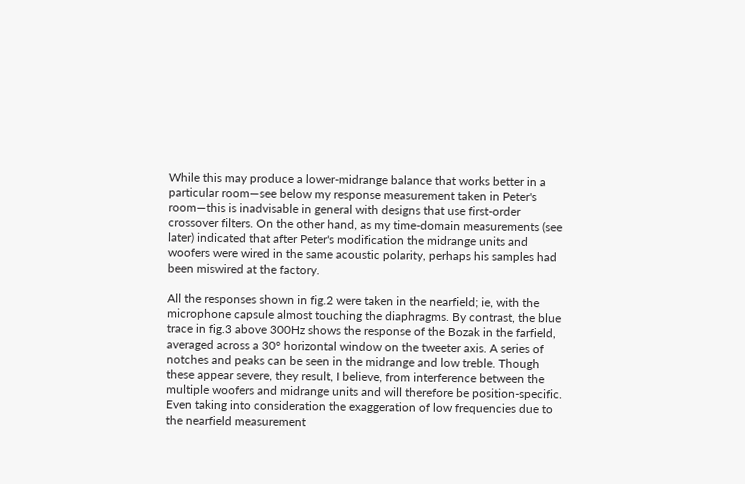While this may produce a lower-midrange balance that works better in a particular room—see below my response measurement taken in Peter's room—this is inadvisable in general with designs that use first-order crossover filters. On the other hand, as my time-domain measurements (see later) indicated that after Peter's modification the midrange units and woofers were wired in the same acoustic polarity, perhaps his samples had been miswired at the factory.

All the responses shown in fig.2 were taken in the nearfield; ie, with the microphone capsule almost touching the diaphragms. By contrast, the blue trace in fig.3 above 300Hz shows the response of the Bozak in the farfield, averaged across a 30° horizontal window on the tweeter axis. A series of notches and peaks can be seen in the midrange and low treble. Though these appear severe, they result, I believe, from interference between the multiple woofers and midrange units and will therefore be position-specific. Even taking into consideration the exaggeration of low frequencies due to the nearfield measurement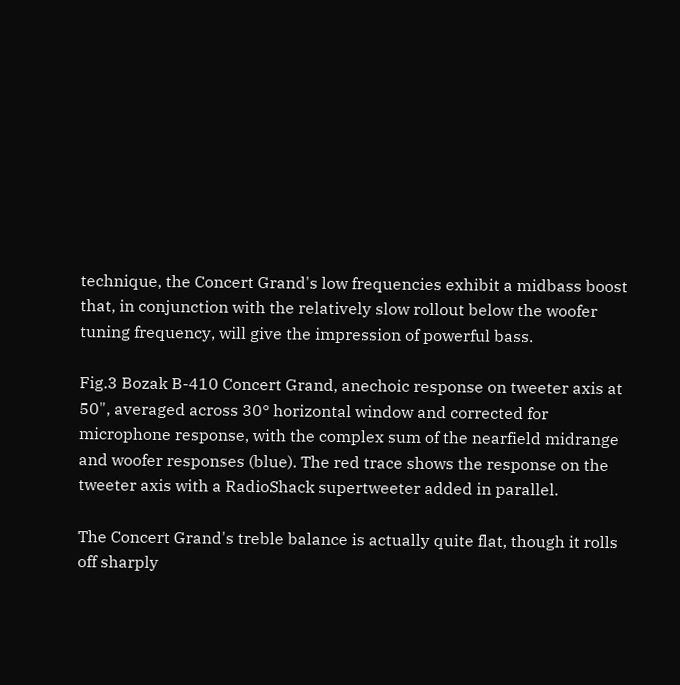technique, the Concert Grand's low frequencies exhibit a midbass boost that, in conjunction with the relatively slow rollout below the woofer tuning frequency, will give the impression of powerful bass.

Fig.3 Bozak B-410 Concert Grand, anechoic response on tweeter axis at 50", averaged across 30° horizontal window and corrected for microphone response, with the complex sum of the nearfield midrange and woofer responses (blue). The red trace shows the response on the tweeter axis with a RadioShack supertweeter added in parallel.

The Concert Grand's treble balance is actually quite flat, though it rolls off sharply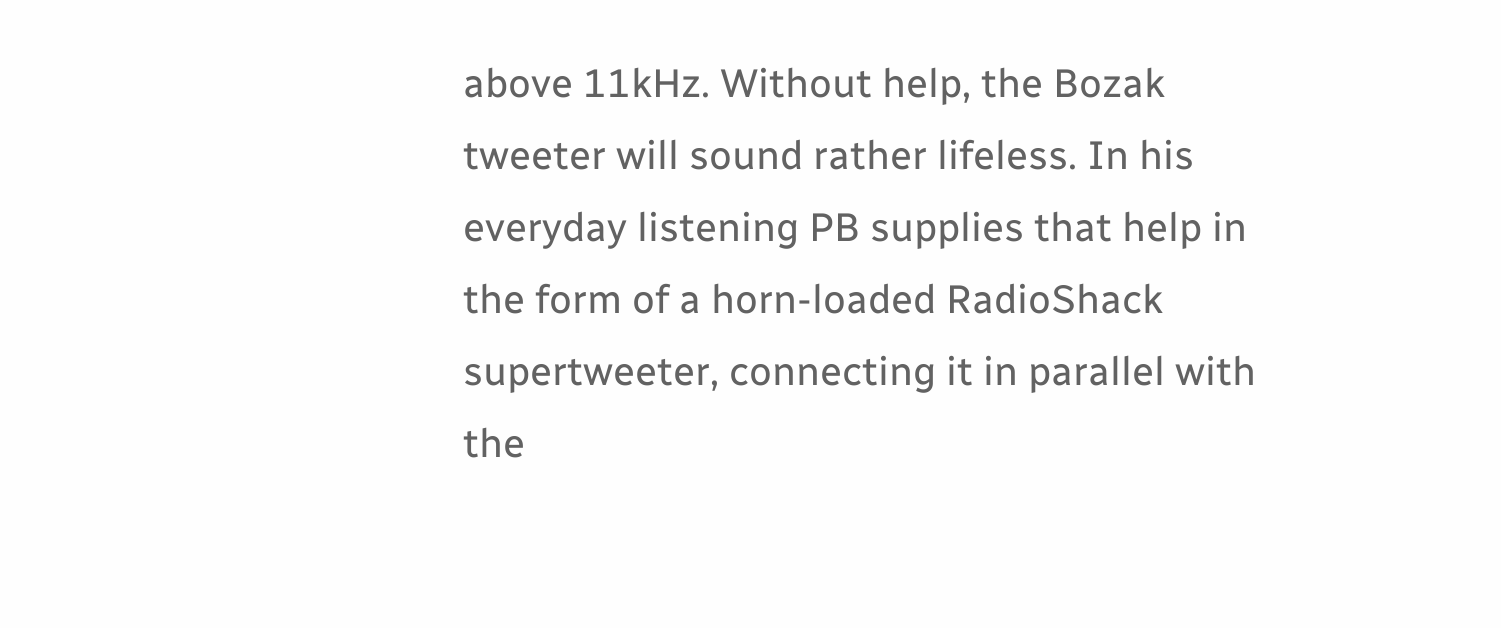above 11kHz. Without help, the Bozak tweeter will sound rather lifeless. In his everyday listening PB supplies that help in the form of a horn-loaded RadioShack supertweeter, connecting it in parallel with the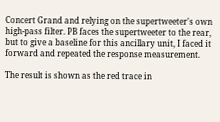Concert Grand and relying on the supertweeter's own high-pass filter. PB faces the supertweeter to the rear, but to give a baseline for this ancillary unit, I faced it forward and repeated the response measurement.

The result is shown as the red trace in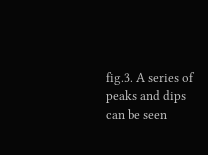fig.3. A series of peaks and dips can be seen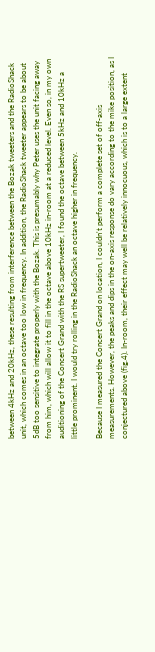between 4kHz and 20kHz, these resulting from interference between the Bozak tweeters and the RadioShack unit, which comes in an octave too low in frequency. In addition, the RadioShack tweeter appears to be about 5dB too sensitive to integrate properly with the Bozak. This is presumably why Peter uses the unit facing away from him, which will allow it to fill in the octave above 10kHz in-room at a reduced level. Even so, in my own auditioning of the Concert Grand with the RS supertweeter, I found the octave between 5kHz and 10kHz a little prominent. I would try rolling in the RadioShack an octave higher in frequency.

Because I measured the Concert Grand on location, I couldn't perform a complete set of off-axis measurements. However, the peaks and dips in the on-axis response do vary according to the mike position, as I conjectured above (fig.4). In-room, their effect may well be relatively innocuous, which is to a large extent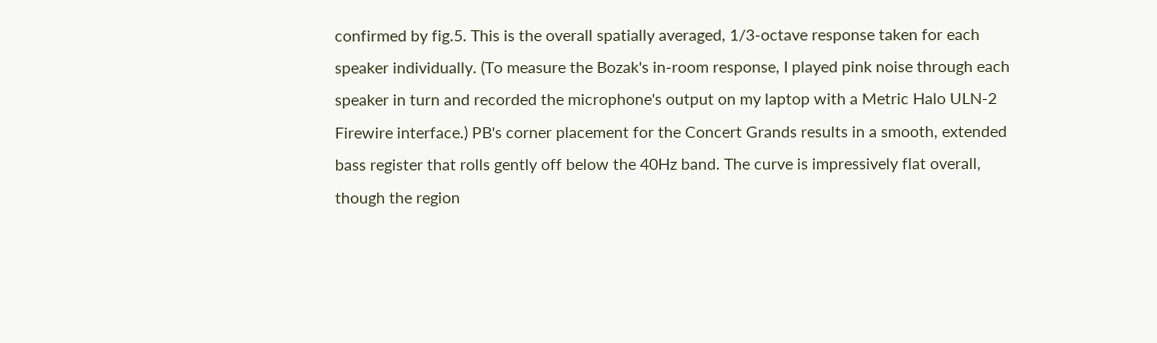confirmed by fig.5. This is the overall spatially averaged, 1/3-octave response taken for each speaker individually. (To measure the Bozak's in-room response, I played pink noise through each speaker in turn and recorded the microphone's output on my laptop with a Metric Halo ULN-2 Firewire interface.) PB's corner placement for the Concert Grands results in a smooth, extended bass register that rolls gently off below the 40Hz band. The curve is impressively flat overall, though the region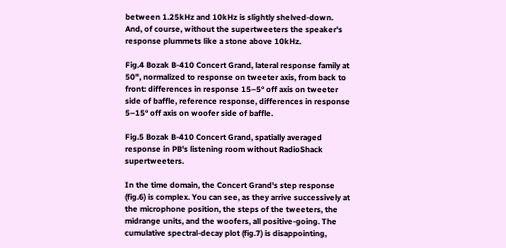between 1.25kHz and 10kHz is slightly shelved-down. And, of course, without the supertweeters the speaker's response plummets like a stone above 10kHz.

Fig.4 Bozak B-410 Concert Grand, lateral response family at 50", normalized to response on tweeter axis, from back to front: differences in response 15–5° off axis on tweeter side of baffle, reference response, differences in response 5–15° off axis on woofer side of baffle.

Fig.5 Bozak B-410 Concert Grand, spatially averaged response in PB's listening room without RadioShack supertweeters.

In the time domain, the Concert Grand's step response (fig.6) is complex. You can see, as they arrive successively at the microphone position, the steps of the tweeters, the midrange units, and the woofers, all positive-going. The cumulative spectral-decay plot (fig.7) is disappointing,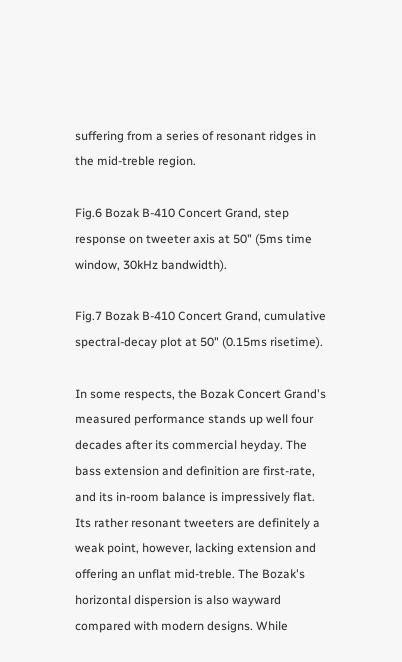suffering from a series of resonant ridges in the mid-treble region.

Fig.6 Bozak B-410 Concert Grand, step response on tweeter axis at 50" (5ms time window, 30kHz bandwidth).

Fig.7 Bozak B-410 Concert Grand, cumulative spectral-decay plot at 50" (0.15ms risetime).

In some respects, the Bozak Concert Grand's measured performance stands up well four decades after its commercial heyday. The bass extension and definition are first-rate, and its in-room balance is impressively flat. Its rather resonant tweeters are definitely a weak point, however, lacking extension and offering an unflat mid-treble. The Bozak's horizontal dispersion is also wayward compared with modern designs. While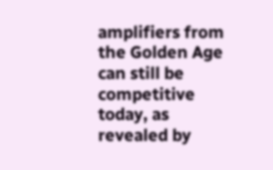amplifiers from the Golden Age can still be competitive today, as revealed by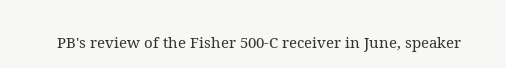PB's review of the Fisher 500-C receiver in June, speaker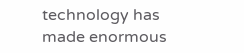technology has made enormous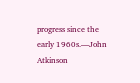progress since the early 1960s.—John Atkinson